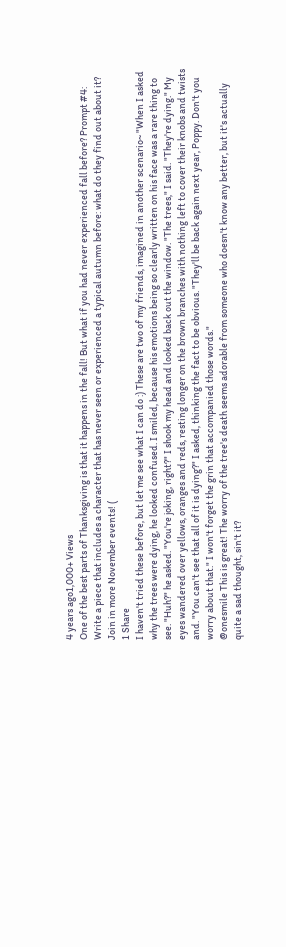4 years ago1,000+ Views
One of the best parts of Thanksgiving is that it happens in the fall! But what if you had never experienced fall before? Prompt #4: Write a piece that includes a character that has never seen or experienced a typical autumn before: what do they find out about it? Join in more November events! (
1 Share
I haven't tried these before, but let me see what I can do :) These are two of my friends, imagined in another scenario~ "When I asked why the trees were dying, he looked confused. I smiled, because his emotions being so clearly written on his face was a rare thing to see. "Huh?" he asked. "You're joking, right?" I shook my head and looked back out the window. "The trees," I said. "They're dying." My eyes wandered over yellows, oranges and reds, resting longer on the brown branches with nothing left to cover their knobs and twists and. "You can't see that all of it is dying?" I asked, thinking the fact to be obvious. "They'll be back again next year, Poppy. Don't you worry about that." I won't forget the grin that accompanied those words."
@onesmile This is great! The worry of the tree's death seems adorable from someone who doesn't know any better, but it's actually quite a sad thought, sin't it?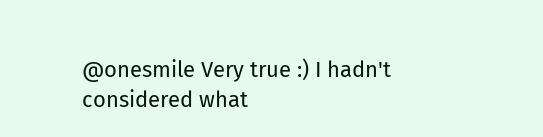@onesmile Very true :) I hadn't considered what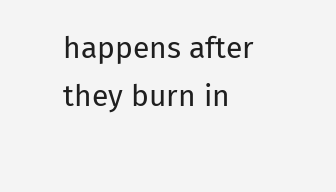happens after they burn in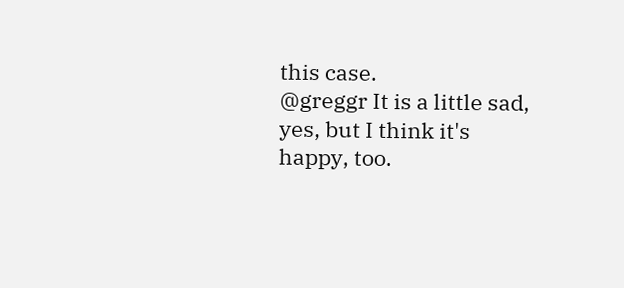this case.
@greggr It is a little sad, yes, but I think it's happy, too.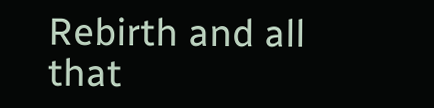Rebirth and all that